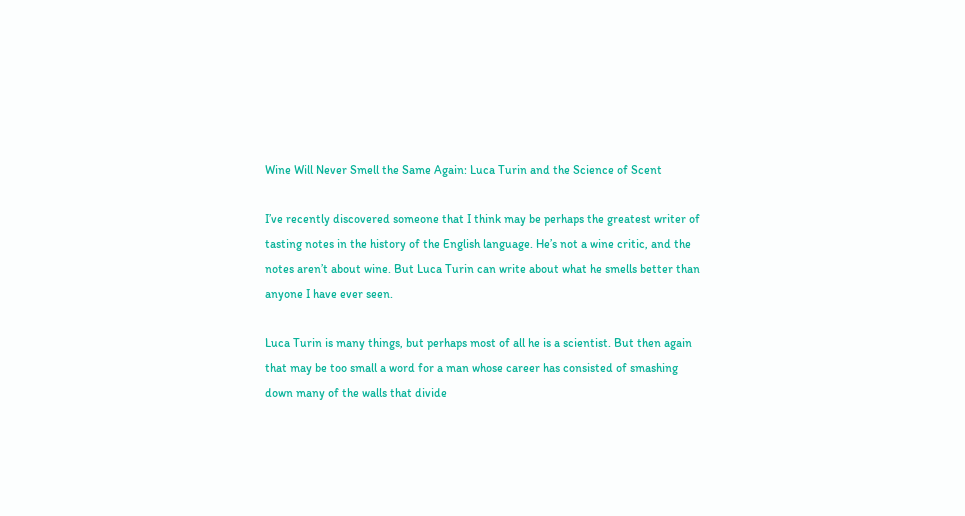Wine Will Never Smell the Same Again: Luca Turin and the Science of Scent

I’ve recently discovered someone that I think may be perhaps the greatest writer of tasting notes in the history of the English language. He’s not a wine critic, and the notes aren’t about wine. But Luca Turin can write about what he smells better than anyone I have ever seen.

Luca Turin is many things, but perhaps most of all he is a scientist. But then again that may be too small a word for a man whose career has consisted of smashing down many of the walls that divide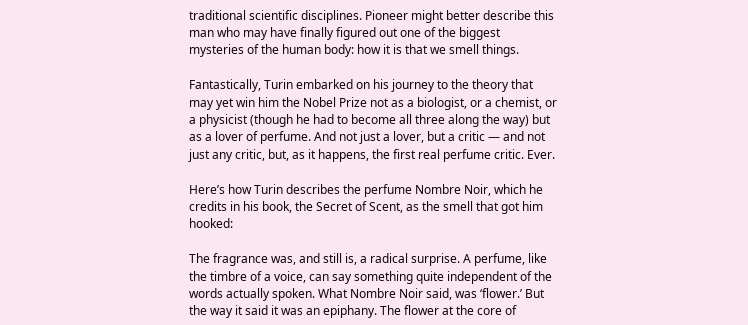traditional scientific disciplines. Pioneer might better describe this man who may have finally figured out one of the biggest mysteries of the human body: how it is that we smell things.

Fantastically, Turin embarked on his journey to the theory that may yet win him the Nobel Prize not as a biologist, or a chemist, or a physicist (though he had to become all three along the way) but as a lover of perfume. And not just a lover, but a critic — and not just any critic, but, as it happens, the first real perfume critic. Ever.

Here’s how Turin describes the perfume Nombre Noir, which he credits in his book, the Secret of Scent, as the smell that got him hooked:

The fragrance was, and still is, a radical surprise. A perfume, like the timbre of a voice, can say something quite independent of the words actually spoken. What Nombre Noir said, was ‘flower.’ But the way it said it was an epiphany. The flower at the core of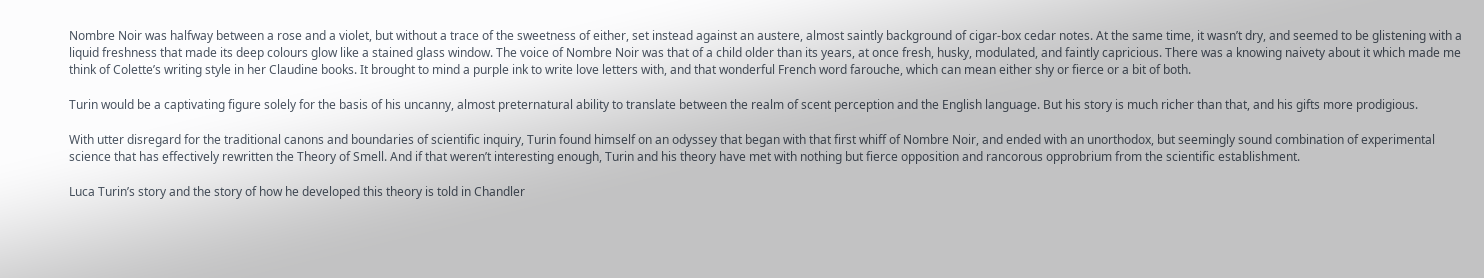Nombre Noir was halfway between a rose and a violet, but without a trace of the sweetness of either, set instead against an austere, almost saintly background of cigar-box cedar notes. At the same time, it wasn’t dry, and seemed to be glistening with a liquid freshness that made its deep colours glow like a stained glass window. The voice of Nombre Noir was that of a child older than its years, at once fresh, husky, modulated, and faintly capricious. There was a knowing naivety about it which made me think of Colette’s writing style in her Claudine books. It brought to mind a purple ink to write love letters with, and that wonderful French word farouche, which can mean either shy or fierce or a bit of both.

Turin would be a captivating figure solely for the basis of his uncanny, almost preternatural ability to translate between the realm of scent perception and the English language. But his story is much richer than that, and his gifts more prodigious.

With utter disregard for the traditional canons and boundaries of scientific inquiry, Turin found himself on an odyssey that began with that first whiff of Nombre Noir, and ended with an unorthodox, but seemingly sound combination of experimental science that has effectively rewritten the Theory of Smell. And if that weren’t interesting enough, Turin and his theory have met with nothing but fierce opposition and rancorous opprobrium from the scientific establishment.

Luca Turin’s story and the story of how he developed this theory is told in Chandler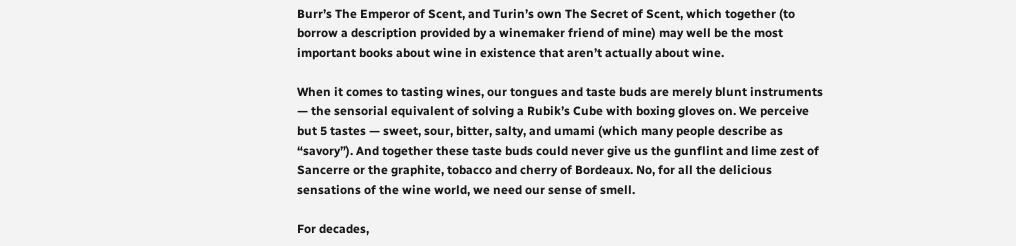Burr’s The Emperor of Scent, and Turin’s own The Secret of Scent, which together (to borrow a description provided by a winemaker friend of mine) may well be the most important books about wine in existence that aren’t actually about wine.

When it comes to tasting wines, our tongues and taste buds are merely blunt instruments — the sensorial equivalent of solving a Rubik’s Cube with boxing gloves on. We perceive but 5 tastes — sweet, sour, bitter, salty, and umami (which many people describe as “savory”). And together these taste buds could never give us the gunflint and lime zest of Sancerre or the graphite, tobacco and cherry of Bordeaux. No, for all the delicious sensations of the wine world, we need our sense of smell.

For decades,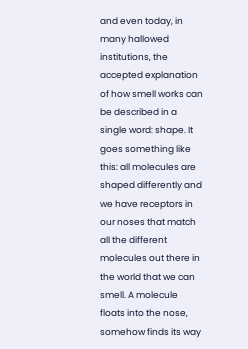and even today, in many hallowed institutions, the accepted explanation of how smell works can be described in a single word: shape. It goes something like this: all molecules are shaped differently and we have receptors in our noses that match all the different molecules out there in the world that we can smell. A molecule floats into the nose, somehow finds its way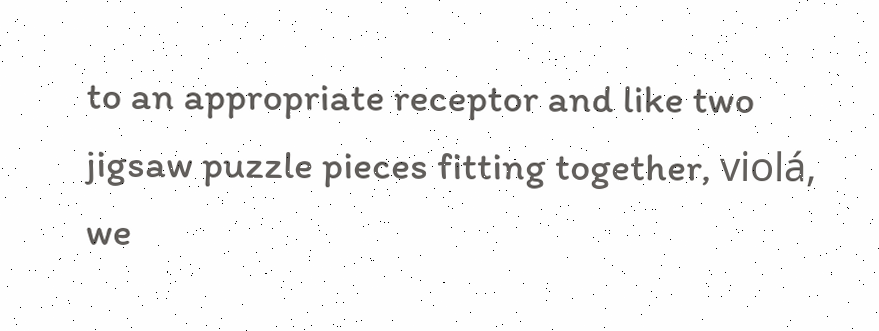to an appropriate receptor and like two jigsaw puzzle pieces fitting together, violá, we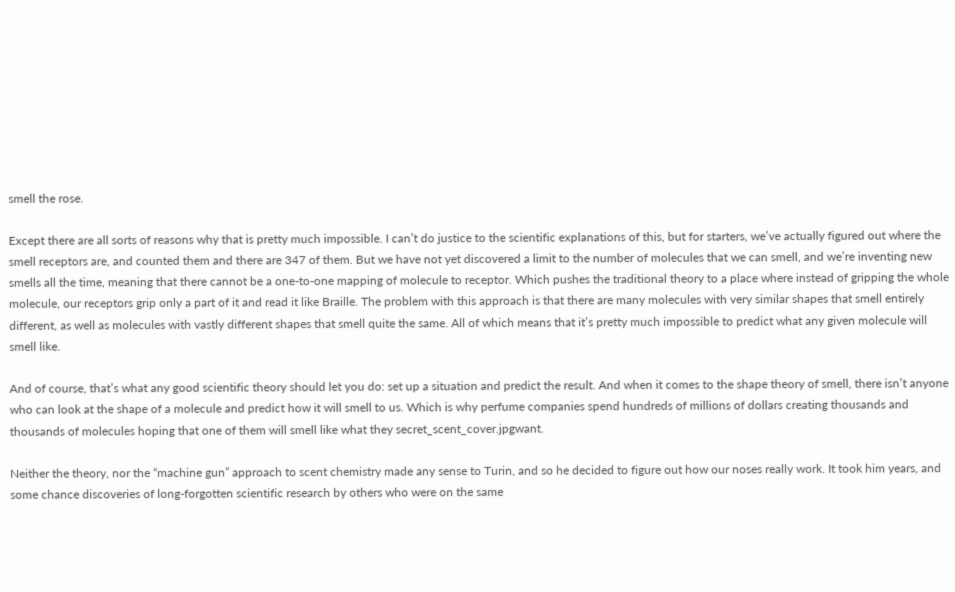smell the rose.

Except there are all sorts of reasons why that is pretty much impossible. I can’t do justice to the scientific explanations of this, but for starters, we’ve actually figured out where the smell receptors are, and counted them and there are 347 of them. But we have not yet discovered a limit to the number of molecules that we can smell, and we’re inventing new smells all the time, meaning that there cannot be a one-to-one mapping of molecule to receptor. Which pushes the traditional theory to a place where instead of gripping the whole molecule, our receptors grip only a part of it and read it like Braille. The problem with this approach is that there are many molecules with very similar shapes that smell entirely different, as well as molecules with vastly different shapes that smell quite the same. All of which means that it’s pretty much impossible to predict what any given molecule will smell like.

And of course, that’s what any good scientific theory should let you do: set up a situation and predict the result. And when it comes to the shape theory of smell, there isn’t anyone who can look at the shape of a molecule and predict how it will smell to us. Which is why perfume companies spend hundreds of millions of dollars creating thousands and thousands of molecules hoping that one of them will smell like what they secret_scent_cover.jpgwant.

Neither the theory, nor the “machine gun” approach to scent chemistry made any sense to Turin, and so he decided to figure out how our noses really work. It took him years, and some chance discoveries of long-forgotten scientific research by others who were on the same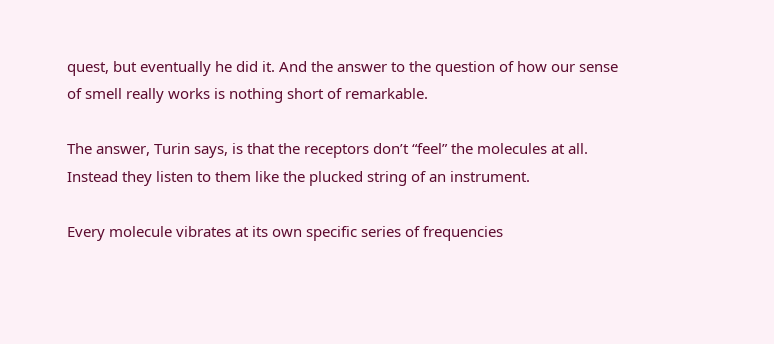quest, but eventually he did it. And the answer to the question of how our sense of smell really works is nothing short of remarkable.

The answer, Turin says, is that the receptors don’t “feel” the molecules at all. Instead they listen to them like the plucked string of an instrument.

Every molecule vibrates at its own specific series of frequencies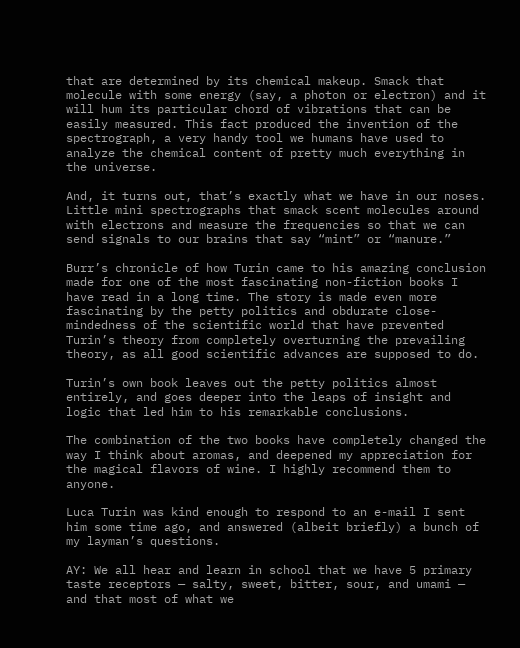that are determined by its chemical makeup. Smack that molecule with some energy (say, a photon or electron) and it will hum its particular chord of vibrations that can be easily measured. This fact produced the invention of the spectrograph, a very handy tool we humans have used to analyze the chemical content of pretty much everything in the universe.

And, it turns out, that’s exactly what we have in our noses. Little mini spectrographs that smack scent molecules around with electrons and measure the frequencies so that we can send signals to our brains that say “mint” or “manure.”

Burr’s chronicle of how Turin came to his amazing conclusion made for one of the most fascinating non-fiction books I have read in a long time. The story is made even more fascinating by the petty politics and obdurate close-mindedness of the scientific world that have prevented Turin’s theory from completely overturning the prevailing theory, as all good scientific advances are supposed to do.

Turin’s own book leaves out the petty politics almost entirely, and goes deeper into the leaps of insight and logic that led him to his remarkable conclusions.

The combination of the two books have completely changed the way I think about aromas, and deepened my appreciation for the magical flavors of wine. I highly recommend them to anyone.

Luca Turin was kind enough to respond to an e-mail I sent him some time ago, and answered (albeit briefly) a bunch of my layman’s questions.

AY: We all hear and learn in school that we have 5 primary taste receptors — salty, sweet, bitter, sour, and umami — and that most of what we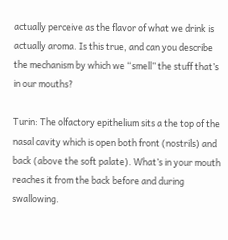actually perceive as the flavor of what we drink is actually aroma. Is this true, and can you describe the mechanism by which we “smell” the stuff that’s in our mouths?

Turin: The olfactory epithelium sits a the top of the nasal cavity which is open both front (nostrils) and back (above the soft palate). What’s in your mouth reaches it from the back before and during swallowing.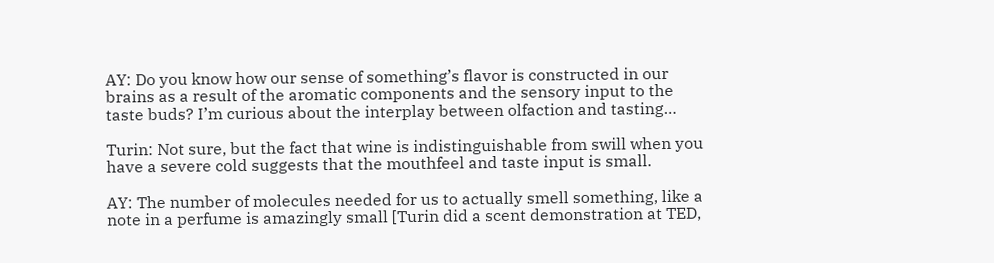AY: Do you know how our sense of something’s flavor is constructed in our brains as a result of the aromatic components and the sensory input to the taste buds? I’m curious about the interplay between olfaction and tasting…

Turin: Not sure, but the fact that wine is indistinguishable from swill when you have a severe cold suggests that the mouthfeel and taste input is small.

AY: The number of molecules needed for us to actually smell something, like a note in a perfume is amazingly small [Turin did a scent demonstration at TED,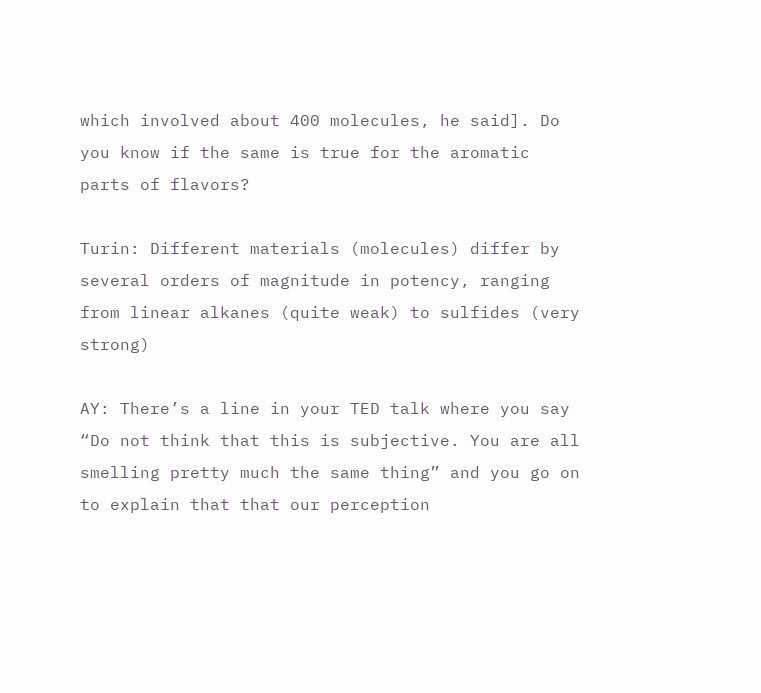which involved about 400 molecules, he said]. Do you know if the same is true for the aromatic parts of flavors?

Turin: Different materials (molecules) differ by several orders of magnitude in potency, ranging from linear alkanes (quite weak) to sulfides (very strong)

AY: There’s a line in your TED talk where you say “Do not think that this is subjective. You are all smelling pretty much the same thing” and you go on to explain that that our perception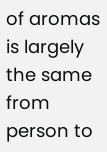of aromas is largely the same from person to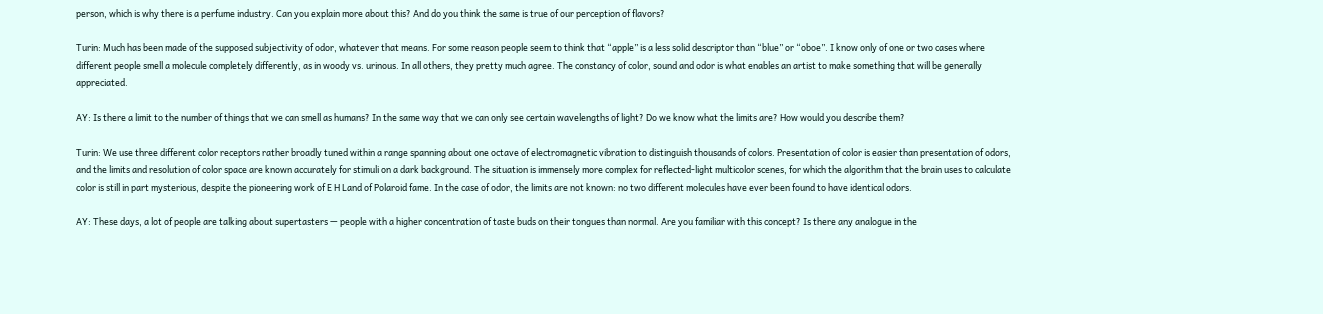person, which is why there is a perfume industry. Can you explain more about this? And do you think the same is true of our perception of flavors?

Turin: Much has been made of the supposed subjectivity of odor, whatever that means. For some reason people seem to think that “apple” is a less solid descriptor than “blue” or “oboe”. I know only of one or two cases where different people smell a molecule completely differently, as in woody vs. urinous. In all others, they pretty much agree. The constancy of color, sound and odor is what enables an artist to make something that will be generally appreciated.

AY: Is there a limit to the number of things that we can smell as humans? In the same way that we can only see certain wavelengths of light? Do we know what the limits are? How would you describe them?

Turin: We use three different color receptors rather broadly tuned within a range spanning about one octave of electromagnetic vibration to distinguish thousands of colors. Presentation of color is easier than presentation of odors, and the limits and resolution of color space are known accurately for stimuli on a dark background. The situation is immensely more complex for reflected-light multicolor scenes, for which the algorithm that the brain uses to calculate color is still in part mysterious, despite the pioneering work of E H Land of Polaroid fame. In the case of odor, the limits are not known: no two different molecules have ever been found to have identical odors.

AY: These days, a lot of people are talking about supertasters — people with a higher concentration of taste buds on their tongues than normal. Are you familiar with this concept? Is there any analogue in the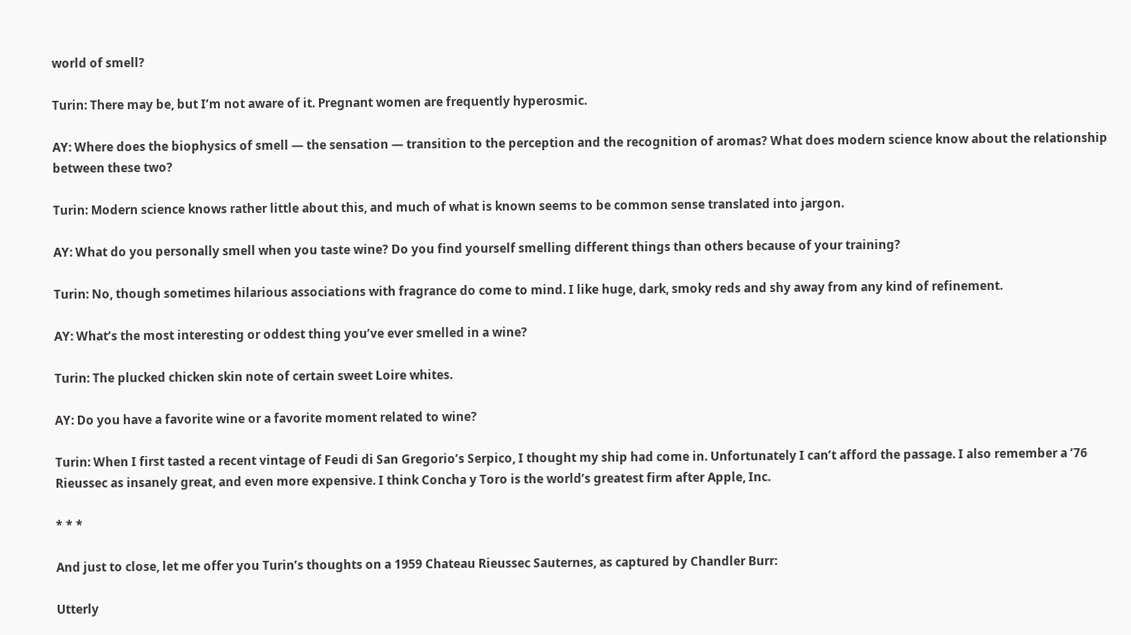world of smell?

Turin: There may be, but I’m not aware of it. Pregnant women are frequently hyperosmic.

AY: Where does the biophysics of smell — the sensation — transition to the perception and the recognition of aromas? What does modern science know about the relationship between these two?

Turin: Modern science knows rather little about this, and much of what is known seems to be common sense translated into jargon.

AY: What do you personally smell when you taste wine? Do you find yourself smelling different things than others because of your training?

Turin: No, though sometimes hilarious associations with fragrance do come to mind. I like huge, dark, smoky reds and shy away from any kind of refinement.

AY: What’s the most interesting or oddest thing you’ve ever smelled in a wine?

Turin: The plucked chicken skin note of certain sweet Loire whites.

AY: Do you have a favorite wine or a favorite moment related to wine?

Turin: When I first tasted a recent vintage of Feudi di San Gregorio’s Serpico, I thought my ship had come in. Unfortunately I can’t afford the passage. I also remember a ’76 Rieussec as insanely great, and even more expensive. I think Concha y Toro is the world’s greatest firm after Apple, Inc.

* * *

And just to close, let me offer you Turin’s thoughts on a 1959 Chateau Rieussec Sauternes, as captured by Chandler Burr:

Utterly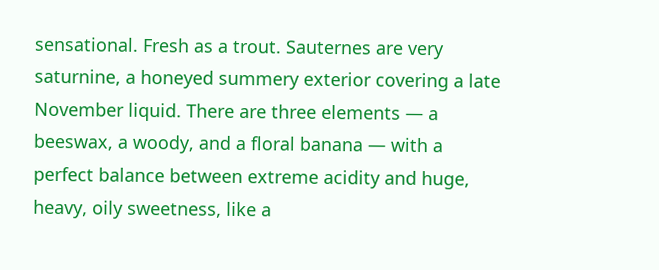sensational. Fresh as a trout. Sauternes are very saturnine, a honeyed summery exterior covering a late November liquid. There are three elements — a beeswax, a woody, and a floral banana — with a perfect balance between extreme acidity and huge, heavy, oily sweetness, like a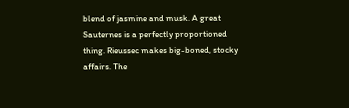blend of jasmine and musk. A great Sauternes is a perfectly proportioned thing. Rieussec makes big-boned, stocky affairs. The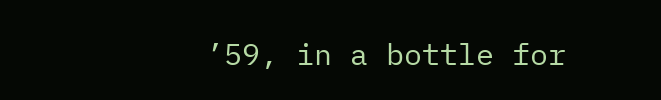’59, in a bottle for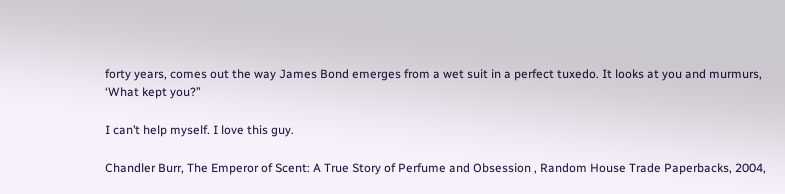forty years, comes out the way James Bond emerges from a wet suit in a perfect tuxedo. It looks at you and murmurs, ‘What kept you?”

I can’t help myself. I love this guy.

Chandler Burr, The Emperor of Scent: A True Story of Perfume and Obsession , Random House Trade Paperbacks, 2004,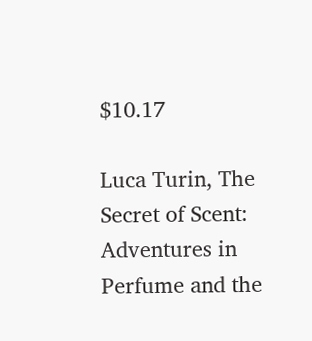$10.17

Luca Turin, The Secret of Scent: Adventures in Perfume and the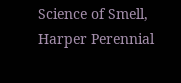Science of Smell, Harper Perennial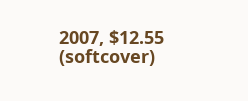2007, $12.55 (softcover)